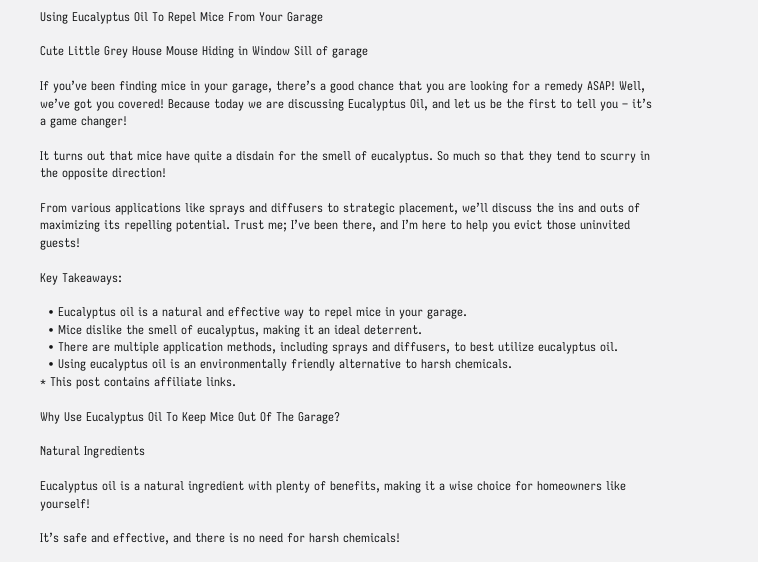Using Eucalyptus Oil To Repel Mice From Your Garage

Cute Little Grey House Mouse Hiding in Window Sill of garage

If you’ve been finding mice in your garage, there’s a good chance that you are looking for a remedy ASAP! Well, we’ve got you covered! Because today we are discussing Eucalyptus Oil, and let us be the first to tell you – it’s a game changer!

It turns out that mice have quite a disdain for the smell of eucalyptus. So much so that they tend to scurry in the opposite direction!

From various applications like sprays and diffusers to strategic placement, we’ll discuss the ins and outs of maximizing its repelling potential. Trust me; I’ve been there, and I’m here to help you evict those uninvited guests!

Key Takeaways:

  • Eucalyptus oil is a natural and effective way to repel mice in your garage.
  • Mice dislike the smell of eucalyptus, making it an ideal deterrent.
  • There are multiple application methods, including sprays and diffusers, to best utilize eucalyptus oil.
  • Using eucalyptus oil is an environmentally friendly alternative to harsh chemicals.
* This post contains affiliate links.

Why Use Eucalyptus Oil To Keep Mice Out Of The Garage?

Natural Ingredients

Eucalyptus oil is a natural ingredient with plenty of benefits, making it a wise choice for homeowners like yourself!

It’s safe and effective, and there is no need for harsh chemicals!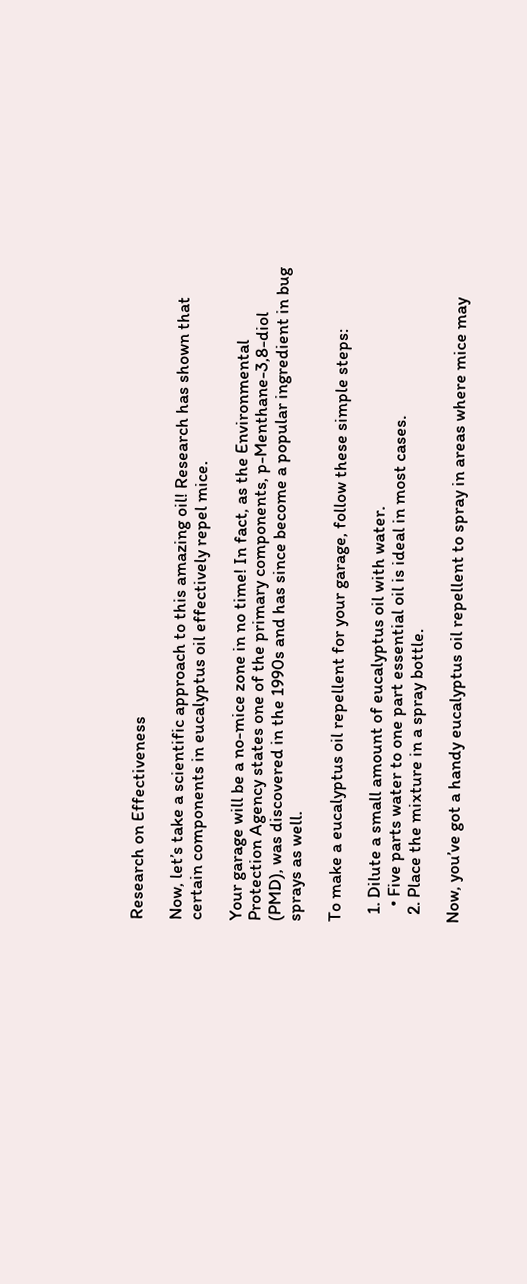Research on Effectiveness

Now, let’s take a scientific approach to this amazing oil! Research has shown that certain components in eucalyptus oil effectively repel mice.

Your garage will be a no-mice zone in no time! In fact, as the Environmental Protection Agency states one of the primary components, p-Menthane-3,8-diol (PMD), was discovered in the 1990s and has since become a popular ingredient in bug sprays as well.

To make a eucalyptus oil repellent for your garage, follow these simple steps:

  1. Dilute a small amount of eucalyptus oil with water.
    • Five parts water to one part essential oil is ideal in most cases.
  2. Place the mixture in a spray bottle.

Now, you’ve got a handy eucalyptus oil repellent to spray in areas where mice may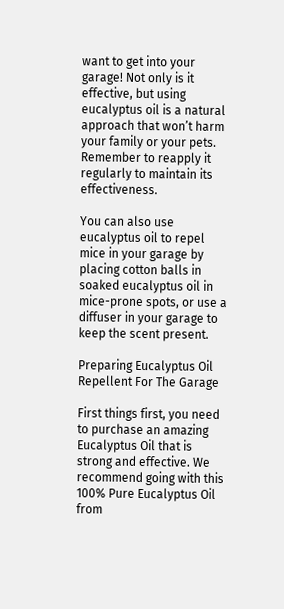want to get into your garage! Not only is it effective, but using eucalyptus oil is a natural approach that won’t harm your family or your pets. Remember to reapply it regularly to maintain its effectiveness.

You can also use eucalyptus oil to repel mice in your garage by placing cotton balls in soaked eucalyptus oil in mice-prone spots, or use a diffuser in your garage to keep the scent present.

Preparing Eucalyptus Oil Repellent For The Garage

First things first, you need to purchase an amazing Eucalyptus Oil that is strong and effective. We recommend going with this 100% Pure Eucalyptus Oil from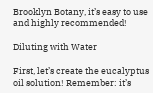Brooklyn Botany, it’s easy to use and highly recommended!

Diluting with Water

First, let’s create the eucalyptus oil solution! Remember: it’s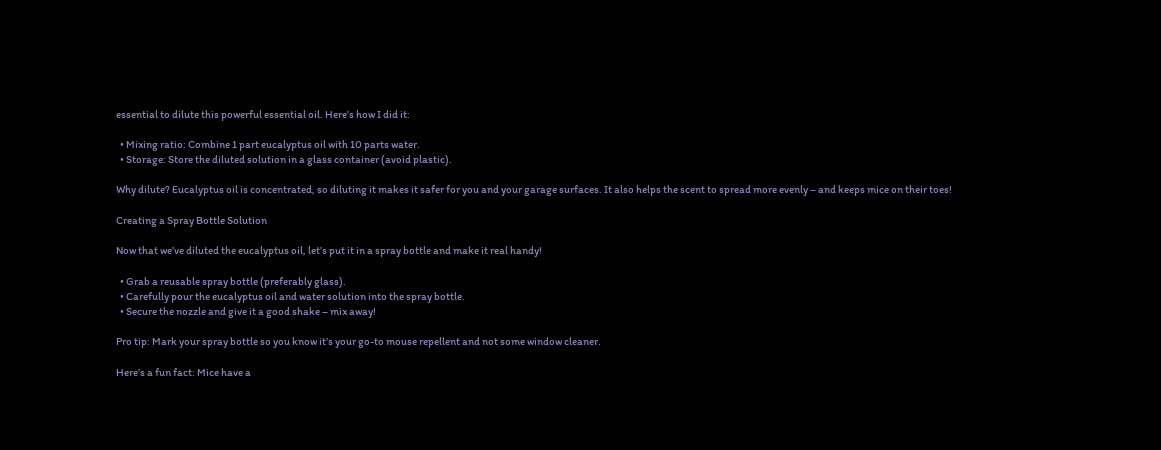essential to dilute this powerful essential oil. Here’s how I did it:

  • Mixing ratio: Combine 1 part eucalyptus oil with 10 parts water.
  • Storage: Store the diluted solution in a glass container (avoid plastic).

Why dilute? Eucalyptus oil is concentrated, so diluting it makes it safer for you and your garage surfaces. It also helps the scent to spread more evenly – and keeps mice on their toes!

Creating a Spray Bottle Solution

Now that we’ve diluted the eucalyptus oil, let’s put it in a spray bottle and make it real handy!

  • Grab a reusable spray bottle (preferably glass).
  • Carefully pour the eucalyptus oil and water solution into the spray bottle.
  • Secure the nozzle and give it a good shake – mix away!

Pro tip: Mark your spray bottle so you know it’s your go-to mouse repellent and not some window cleaner.

Here’s a fun fact: Mice have a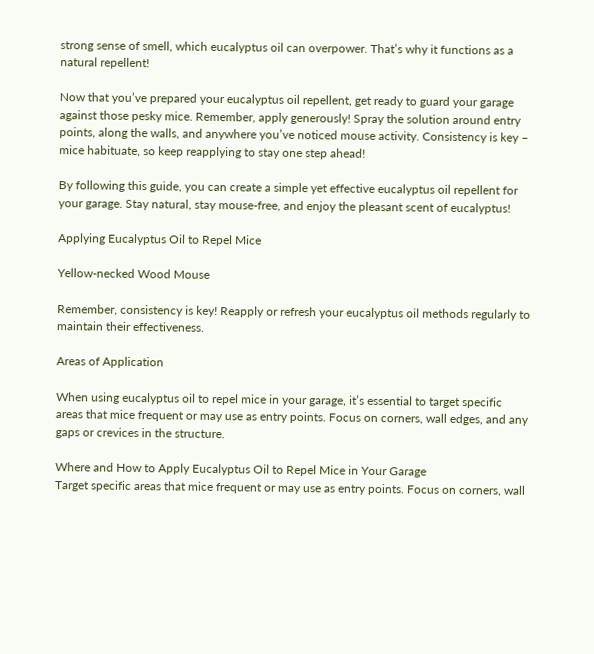strong sense of smell, which eucalyptus oil can overpower. That’s why it functions as a natural repellent!

Now that you’ve prepared your eucalyptus oil repellent, get ready to guard your garage against those pesky mice. Remember, apply generously! Spray the solution around entry points, along the walls, and anywhere you’ve noticed mouse activity. Consistency is key – mice habituate, so keep reapplying to stay one step ahead!

By following this guide, you can create a simple yet effective eucalyptus oil repellent for your garage. Stay natural, stay mouse-free, and enjoy the pleasant scent of eucalyptus!

Applying Eucalyptus Oil to Repel Mice

Yellow-necked Wood Mouse

Remember, consistency is key! Reapply or refresh your eucalyptus oil methods regularly to maintain their effectiveness.

Areas of Application

When using eucalyptus oil to repel mice in your garage, it’s essential to target specific areas that mice frequent or may use as entry points. Focus on corners, wall edges, and any gaps or crevices in the structure.

Where and How to Apply Eucalyptus Oil to Repel Mice in Your Garage
Target specific areas that mice frequent or may use as entry points. Focus on corners, wall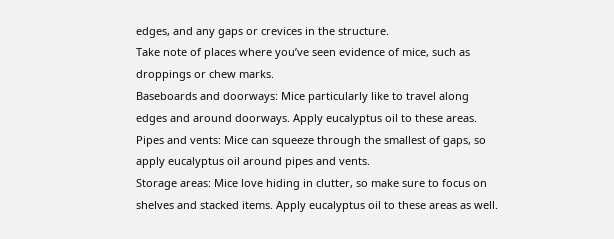edges, and any gaps or crevices in the structure.
Take note of places where you’ve seen evidence of mice, such as droppings or chew marks.
Baseboards and doorways: Mice particularly like to travel along edges and around doorways. Apply eucalyptus oil to these areas.
Pipes and vents: Mice can squeeze through the smallest of gaps, so apply eucalyptus oil around pipes and vents.
Storage areas: Mice love hiding in clutter, so make sure to focus on shelves and stacked items. Apply eucalyptus oil to these areas as well.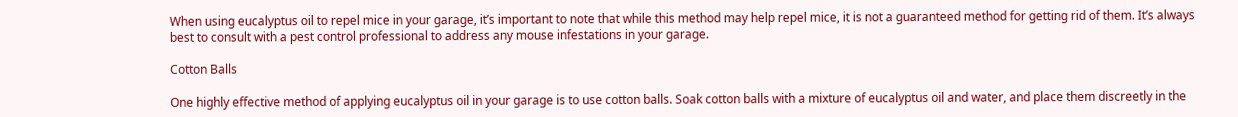When using eucalyptus oil to repel mice in your garage, it’s important to note that while this method may help repel mice, it is not a guaranteed method for getting rid of them. It’s always best to consult with a pest control professional to address any mouse infestations in your garage.

Cotton Balls

One highly effective method of applying eucalyptus oil in your garage is to use cotton balls. Soak cotton balls with a mixture of eucalyptus oil and water, and place them discreetly in the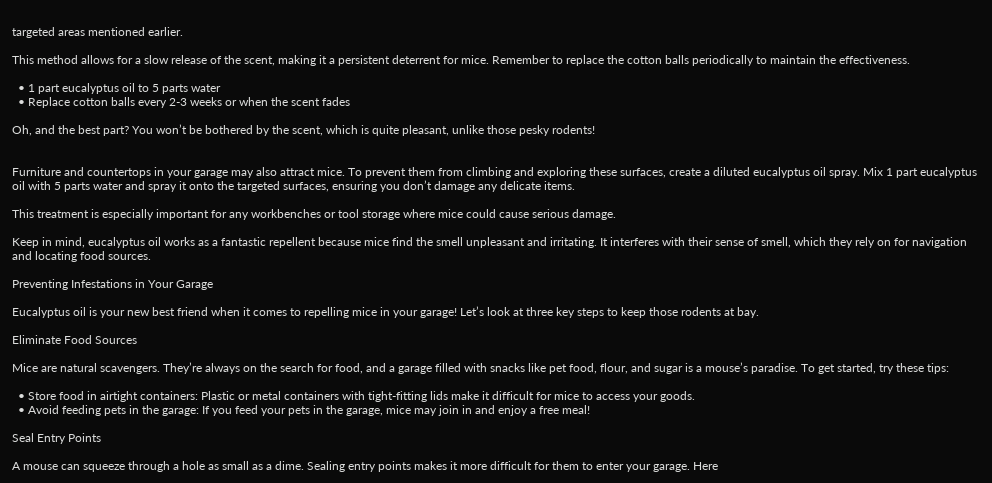targeted areas mentioned earlier.

This method allows for a slow release of the scent, making it a persistent deterrent for mice. Remember to replace the cotton balls periodically to maintain the effectiveness.

  • 1 part eucalyptus oil to 5 parts water
  • Replace cotton balls every 2-3 weeks or when the scent fades

Oh, and the best part? You won’t be bothered by the scent, which is quite pleasant, unlike those pesky rodents!


Furniture and countertops in your garage may also attract mice. To prevent them from climbing and exploring these surfaces, create a diluted eucalyptus oil spray. Mix 1 part eucalyptus oil with 5 parts water and spray it onto the targeted surfaces, ensuring you don’t damage any delicate items.

This treatment is especially important for any workbenches or tool storage where mice could cause serious damage.

Keep in mind, eucalyptus oil works as a fantastic repellent because mice find the smell unpleasant and irritating. It interferes with their sense of smell, which they rely on for navigation and locating food sources.

Preventing Infestations in Your Garage

Eucalyptus oil is your new best friend when it comes to repelling mice in your garage! Let’s look at three key steps to keep those rodents at bay.

Eliminate Food Sources

Mice are natural scavengers. They’re always on the search for food, and a garage filled with snacks like pet food, flour, and sugar is a mouse’s paradise. To get started, try these tips:

  • Store food in airtight containers: Plastic or metal containers with tight-fitting lids make it difficult for mice to access your goods.
  • Avoid feeding pets in the garage: If you feed your pets in the garage, mice may join in and enjoy a free meal!

Seal Entry Points

A mouse can squeeze through a hole as small as a dime. Sealing entry points makes it more difficult for them to enter your garage. Here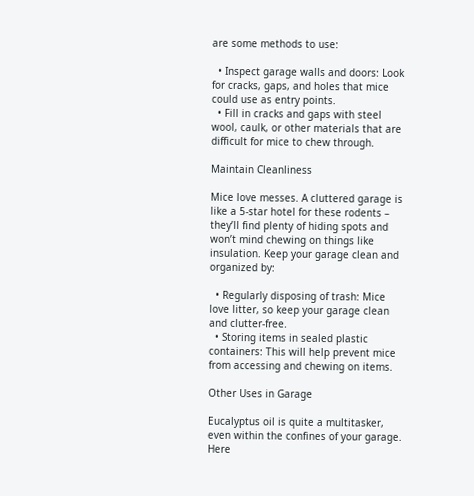are some methods to use:

  • Inspect garage walls and doors: Look for cracks, gaps, and holes that mice could use as entry points.
  • Fill in cracks and gaps with steel wool, caulk, or other materials that are difficult for mice to chew through.

Maintain Cleanliness

Mice love messes. A cluttered garage is like a 5-star hotel for these rodents – they’ll find plenty of hiding spots and won’t mind chewing on things like insulation. Keep your garage clean and organized by:

  • Regularly disposing of trash: Mice love litter, so keep your garage clean and clutter-free.
  • Storing items in sealed plastic containers: This will help prevent mice from accessing and chewing on items.

Other Uses in Garage

Eucalyptus oil is quite a multitasker, even within the confines of your garage. Here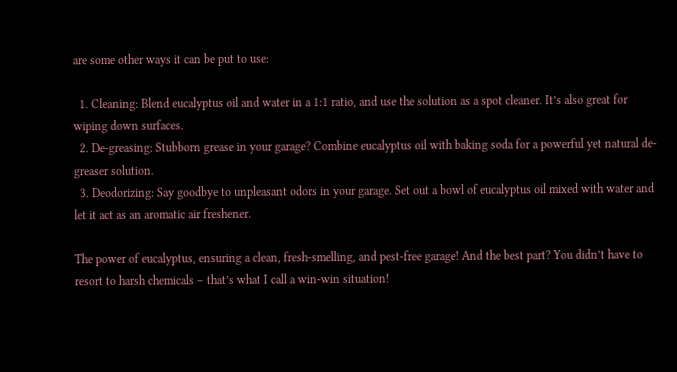are some other ways it can be put to use:

  1. Cleaning: Blend eucalyptus oil and water in a 1:1 ratio, and use the solution as a spot cleaner. It’s also great for wiping down surfaces.
  2. De-greasing: Stubborn grease in your garage? Combine eucalyptus oil with baking soda for a powerful yet natural de-greaser solution.
  3. Deodorizing: Say goodbye to unpleasant odors in your garage. Set out a bowl of eucalyptus oil mixed with water and let it act as an aromatic air freshener.

The power of eucalyptus, ensuring a clean, fresh-smelling, and pest-free garage! And the best part? You didn’t have to resort to harsh chemicals – that’s what I call a win-win situation!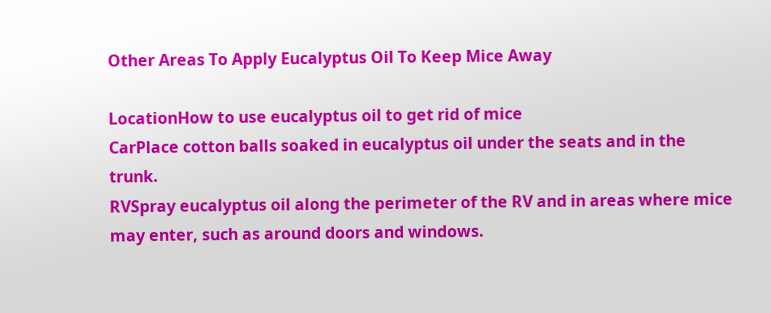Other Areas To Apply Eucalyptus Oil To Keep Mice Away

LocationHow to use eucalyptus oil to get rid of mice
CarPlace cotton balls soaked in eucalyptus oil under the seats and in the trunk.
RVSpray eucalyptus oil along the perimeter of the RV and in areas where mice may enter, such as around doors and windows.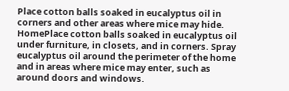Place cotton balls soaked in eucalyptus oil in corners and other areas where mice may hide.
HomePlace cotton balls soaked in eucalyptus oil under furniture, in closets, and in corners. Spray eucalyptus oil around the perimeter of the home and in areas where mice may enter, such as around doors and windows.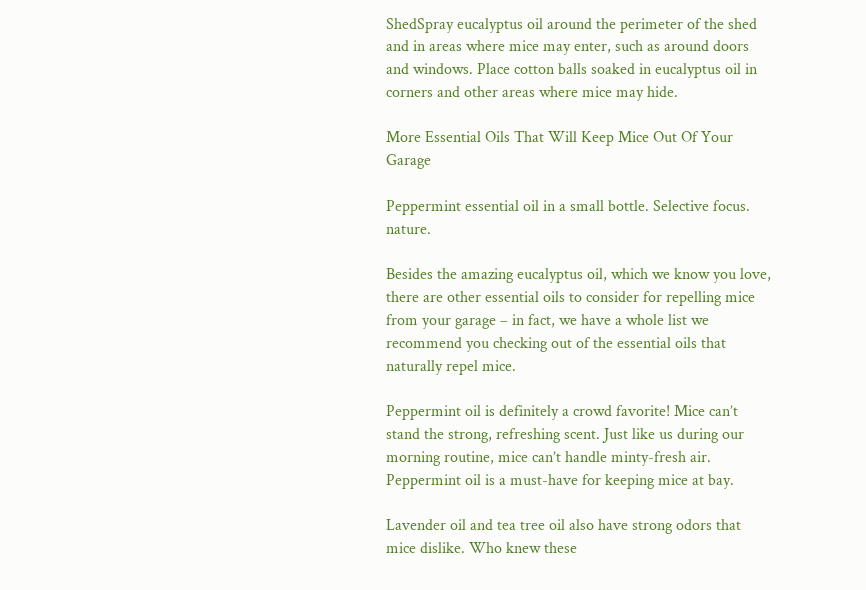ShedSpray eucalyptus oil around the perimeter of the shed and in areas where mice may enter, such as around doors and windows. Place cotton balls soaked in eucalyptus oil in corners and other areas where mice may hide.

More Essential Oils That Will Keep Mice Out Of Your Garage

Peppermint essential oil in a small bottle. Selective focus. nature.

Besides the amazing eucalyptus oil, which we know you love, there are other essential oils to consider for repelling mice from your garage – in fact, we have a whole list we recommend you checking out of the essential oils that naturally repel mice.

Peppermint oil is definitely a crowd favorite! Mice can’t stand the strong, refreshing scent. Just like us during our morning routine, mice can’t handle minty-fresh air. Peppermint oil is a must-have for keeping mice at bay.

Lavender oil and tea tree oil also have strong odors that mice dislike. Who knew these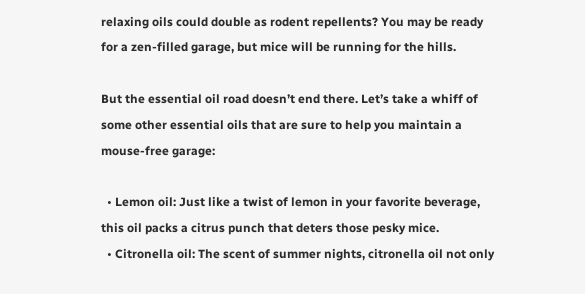relaxing oils could double as rodent repellents? You may be ready for a zen-filled garage, but mice will be running for the hills.

But the essential oil road doesn’t end there. Let’s take a whiff of some other essential oils that are sure to help you maintain a mouse-free garage:

  • Lemon oil: Just like a twist of lemon in your favorite beverage, this oil packs a citrus punch that deters those pesky mice.
  • Citronella oil: The scent of summer nights, citronella oil not only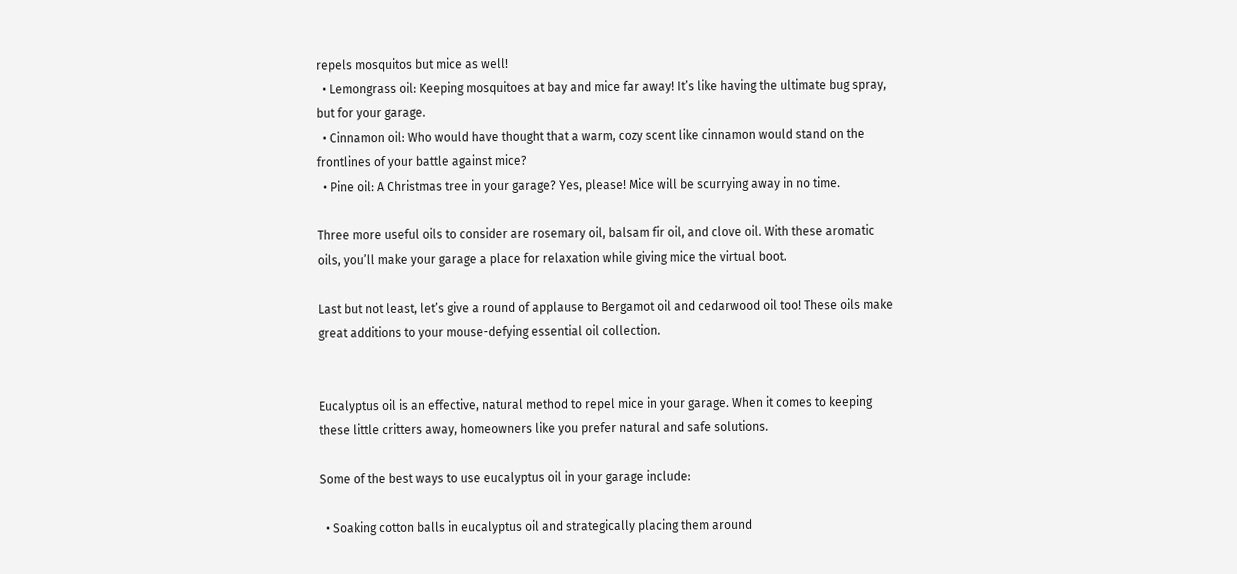repels mosquitos but mice as well!
  • Lemongrass oil: Keeping mosquitoes at bay and mice far away! It’s like having the ultimate bug spray, but for your garage.
  • Cinnamon oil: Who would have thought that a warm, cozy scent like cinnamon would stand on the frontlines of your battle against mice?
  • Pine oil: A Christmas tree in your garage? Yes, please! Mice will be scurrying away in no time.

Three more useful oils to consider are rosemary oil, balsam fir oil, and clove oil. With these aromatic oils, you’ll make your garage a place for relaxation while giving mice the virtual boot.

Last but not least, let’s give a round of applause to Bergamot oil and cedarwood oil too! These oils make great additions to your mouse-defying essential oil collection.


Eucalyptus oil is an effective, natural method to repel mice in your garage. When it comes to keeping these little critters away, homeowners like you prefer natural and safe solutions.

Some of the best ways to use eucalyptus oil in your garage include:

  • Soaking cotton balls in eucalyptus oil and strategically placing them around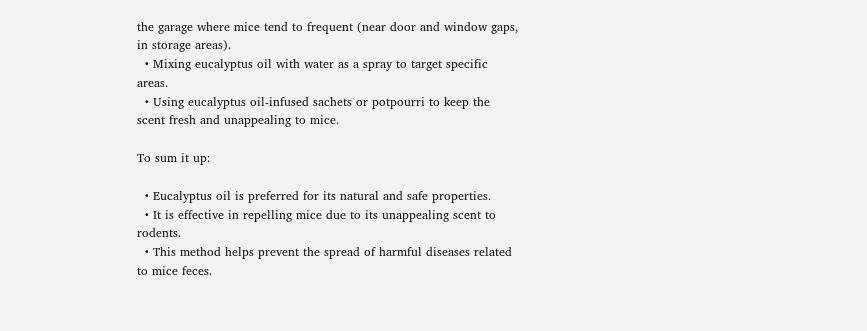the garage where mice tend to frequent (near door and window gaps, in storage areas).
  • Mixing eucalyptus oil with water as a spray to target specific areas.
  • Using eucalyptus oil-infused sachets or potpourri to keep the scent fresh and unappealing to mice.

To sum it up:

  • Eucalyptus oil is preferred for its natural and safe properties.
  • It is effective in repelling mice due to its unappealing scent to rodents.
  • This method helps prevent the spread of harmful diseases related to mice feces.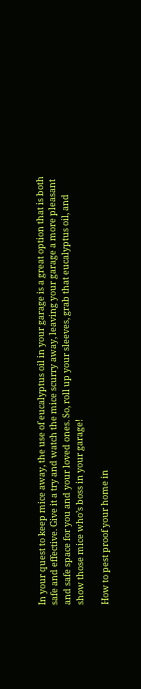In your quest to keep mice away, the use of eucalyptus oil in your garage is a great option that is both safe and effective. Give it a try and watch the mice scurry away, leaving your garage a more pleasant and safe space for you and your loved ones. So, roll up your sleeves, grab that eucalyptus oil, and show those mice who’s boss in your garage!

How to pest proof your home in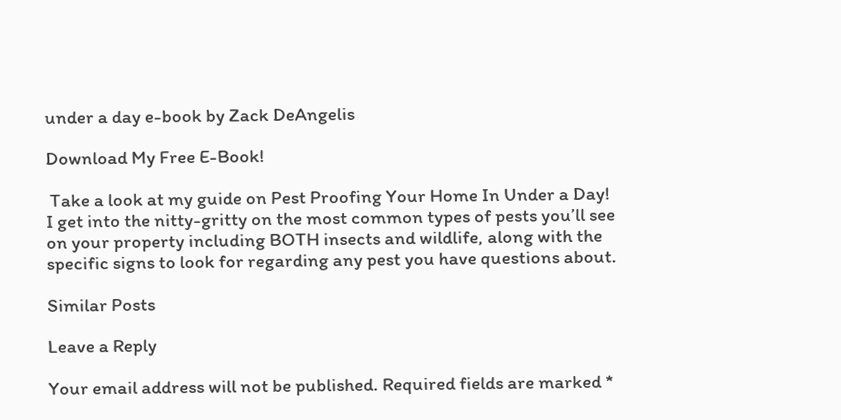under a day e-book by Zack DeAngelis

Download My Free E-Book!

 Take a look at my guide on Pest Proofing Your Home In Under a Day! I get into the nitty-gritty on the most common types of pests you’ll see on your property including BOTH insects and wildlife, along with the specific signs to look for regarding any pest you have questions about.

Similar Posts

Leave a Reply

Your email address will not be published. Required fields are marked *